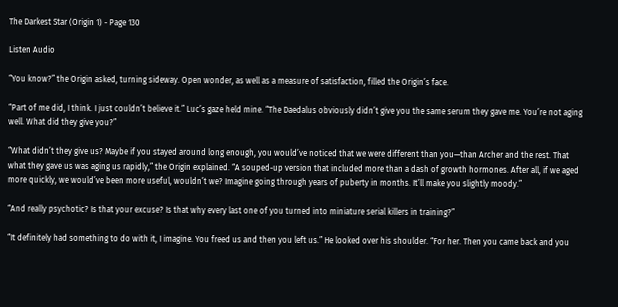The Darkest Star (Origin 1) - Page 130

Listen Audio

“You know?” the Origin asked, turning sideway. Open wonder, as well as a measure of satisfaction, filled the Origin’s face.

“Part of me did, I think. I just couldn’t believe it.” Luc’s gaze held mine. “The Daedalus obviously didn’t give you the same serum they gave me. You’re not aging well. What did they give you?”

“What didn’t they give us? Maybe if you stayed around long enough, you would’ve noticed that we were different than you—than Archer and the rest. That what they gave us was aging us rapidly,” the Origin explained. “A souped-up version that included more than a dash of growth hormones. After all, if we aged more quickly, we would’ve been more useful, wouldn’t we? Imagine going through years of puberty in months. It’ll make you slightly moody.”

“And really psychotic? Is that your excuse? Is that why every last one of you turned into miniature serial killers in training?”

“It definitely had something to do with it, I imagine. You freed us and then you left us.” He looked over his shoulder. “For her. Then you came back and you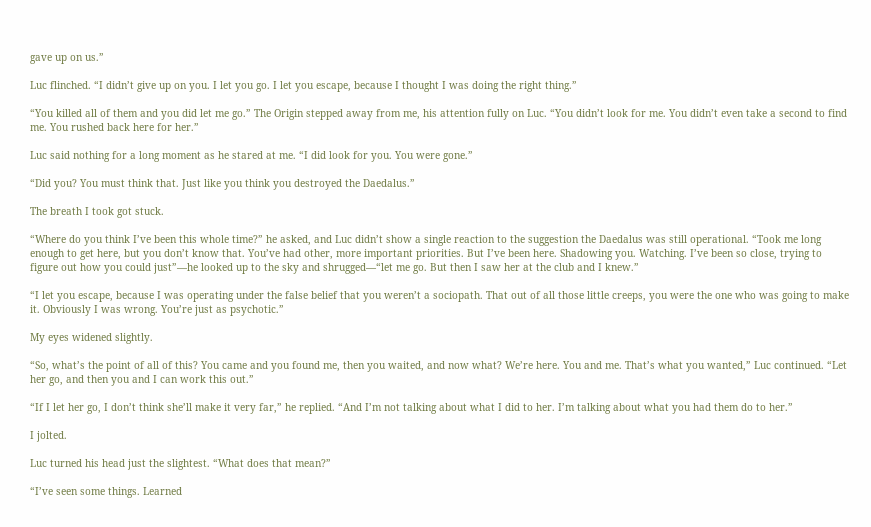gave up on us.”

Luc flinched. “I didn’t give up on you. I let you go. I let you escape, because I thought I was doing the right thing.”

“You killed all of them and you did let me go.” The Origin stepped away from me, his attention fully on Luc. “You didn’t look for me. You didn’t even take a second to find me. You rushed back here for her.”

Luc said nothing for a long moment as he stared at me. “I did look for you. You were gone.”

“Did you? You must think that. Just like you think you destroyed the Daedalus.”

The breath I took got stuck.

“Where do you think I’ve been this whole time?” he asked, and Luc didn’t show a single reaction to the suggestion the Daedalus was still operational. “Took me long enough to get here, but you don’t know that. You’ve had other, more important priorities. But I’ve been here. Shadowing you. Watching. I’ve been so close, trying to figure out how you could just”—he looked up to the sky and shrugged—“let me go. But then I saw her at the club and I knew.”

“I let you escape, because I was operating under the false belief that you weren’t a sociopath. That out of all those little creeps, you were the one who was going to make it. Obviously I was wrong. You’re just as psychotic.”

My eyes widened slightly.

“So, what’s the point of all of this? You came and you found me, then you waited, and now what? We’re here. You and me. That’s what you wanted,” Luc continued. “Let her go, and then you and I can work this out.”

“If I let her go, I don’t think she’ll make it very far,” he replied. “And I’m not talking about what I did to her. I’m talking about what you had them do to her.”

I jolted.

Luc turned his head just the slightest. “What does that mean?”

“I’ve seen some things. Learned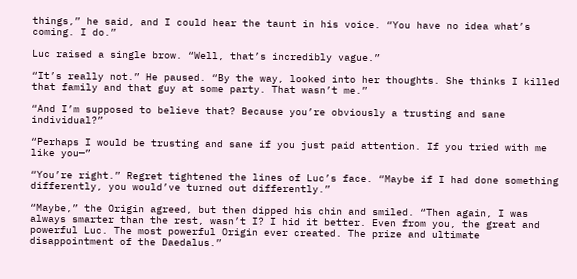things,” he said, and I could hear the taunt in his voice. “You have no idea what’s coming. I do.”

Luc raised a single brow. “Well, that’s incredibly vague.”

“It’s really not.” He paused. “By the way, looked into her thoughts. She thinks I killed that family and that guy at some party. That wasn’t me.”

“And I’m supposed to believe that? Because you’re obviously a trusting and sane individual?”

“Perhaps I would be trusting and sane if you just paid attention. If you tried with me like you—”

“You’re right.” Regret tightened the lines of Luc’s face. “Maybe if I had done something differently, you would’ve turned out differently.”

“Maybe,” the Origin agreed, but then dipped his chin and smiled. “Then again, I was always smarter than the rest, wasn’t I? I hid it better. Even from you, the great and powerful Luc. The most powerful Origin ever created. The prize and ultimate disappointment of the Daedalus.”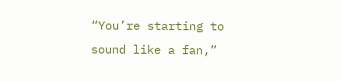“You’re starting to sound like a fan,”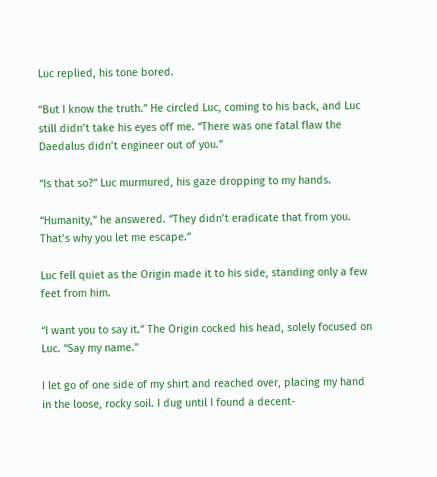Luc replied, his tone bored.

“But I know the truth.” He circled Luc, coming to his back, and Luc still didn’t take his eyes off me. “There was one fatal flaw the Daedalus didn’t engineer out of you.”

“Is that so?” Luc murmured, his gaze dropping to my hands.

“Humanity,” he answered. “They didn’t eradicate that from you. That’s why you let me escape.”

Luc fell quiet as the Origin made it to his side, standing only a few feet from him.

“I want you to say it.” The Origin cocked his head, solely focused on Luc. “Say my name.”

I let go of one side of my shirt and reached over, placing my hand in the loose, rocky soil. I dug until I found a decent-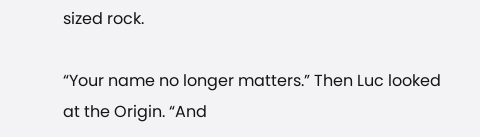sized rock.

“Your name no longer matters.” Then Luc looked at the Origin. “And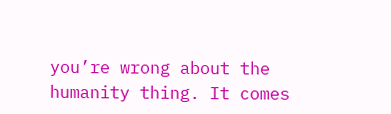you’re wrong about the humanity thing. It comes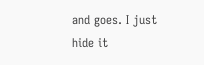and goes. I just hide it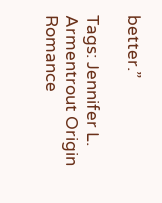better.”

Tags: Jennifer L. Armentrout Origin Romance